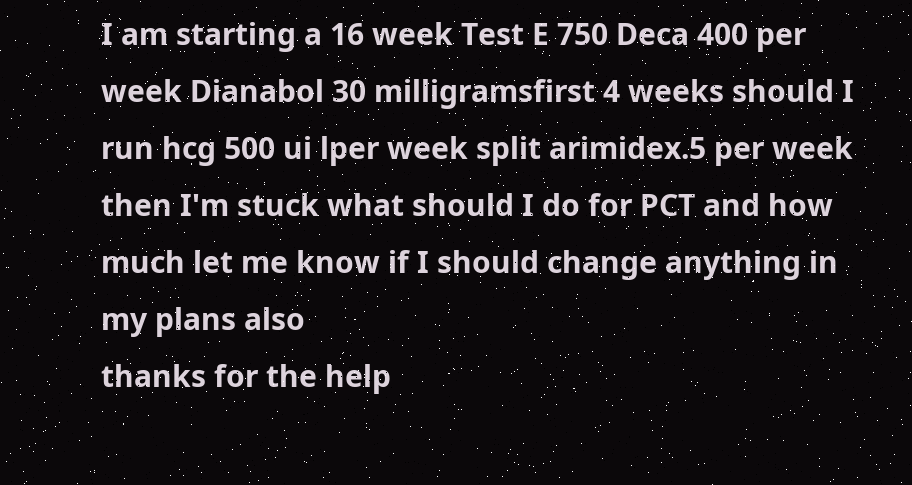I am starting a 16 week Test E 750 Deca 400 per week Dianabol 30 milligramsfirst 4 weeks should I run hcg 500 ui lper week split arimidex.5 per week then I'm stuck what should I do for PCT and how much let me know if I should change anything in my plans also
thanks for the help